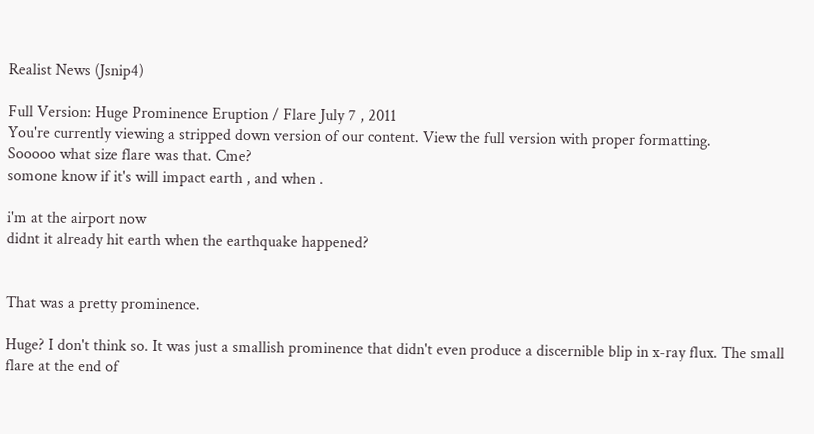Realist News (Jsnip4)

Full Version: Huge Prominence Eruption / Flare July 7 , 2011
You're currently viewing a stripped down version of our content. View the full version with proper formatting.
Sooooo what size flare was that. Cme?
somone know if it's will impact earth , and when .

i'm at the airport now
didnt it already hit earth when the earthquake happened?


That was a pretty prominence.

Huge? I don't think so. It was just a smallish prominence that didn't even produce a discernible blip in x-ray flux. The small flare at the end of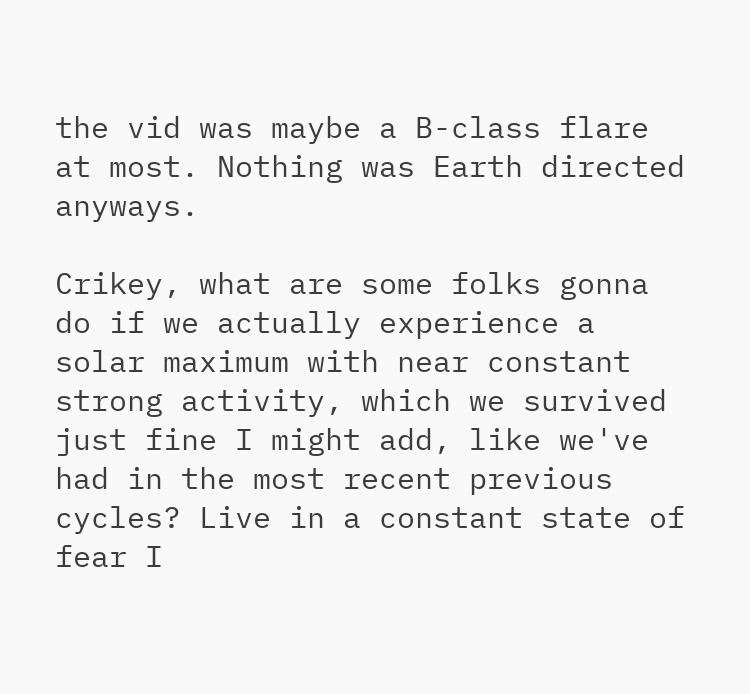the vid was maybe a B-class flare at most. Nothing was Earth directed anyways.

Crikey, what are some folks gonna do if we actually experience a solar maximum with near constant strong activity, which we survived just fine I might add, like we've had in the most recent previous cycles? Live in a constant state of fear I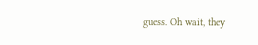guess. Oh wait, they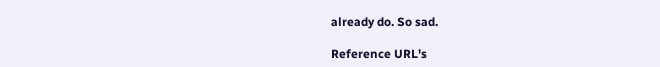already do. So sad.

Reference URL's